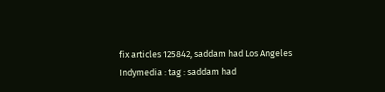fix articles 125842, saddam had Los Angeles Indymedia : tag : saddam had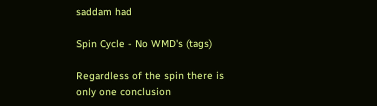saddam had

Spin Cycle - No WMD's (tags)

Regardless of the spin there is only one conclusion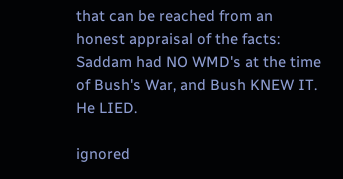that can be reached from an honest appraisal of the facts: Saddam had NO WMD's at the time of Bush's War, and Bush KNEW IT. He LIED.

ignored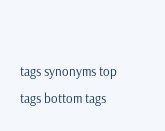tags synonyms top tags bottom tags